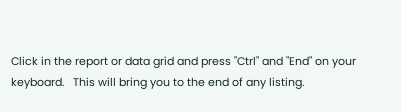Click in the report or data grid and press "Ctrl" and "End" on your keyboard.   This will bring you to the end of any listing.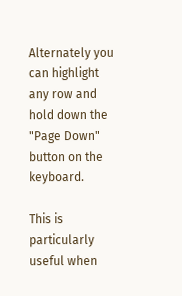Alternately you can highlight any row and hold down the "Page Down" button on the keyboard.

This is particularly useful when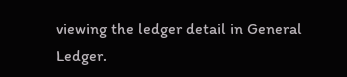viewing the ledger detail in General Ledger.